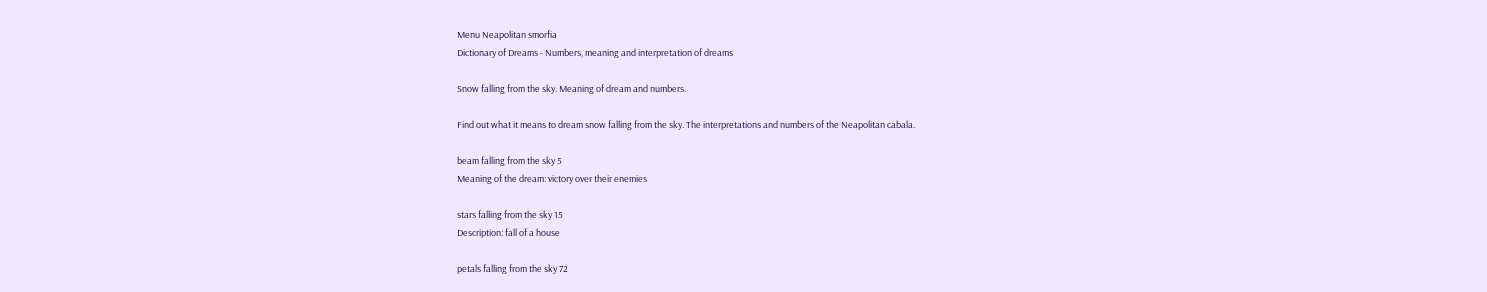Menu Neapolitan smorfia
Dictionary of Dreams - Numbers, meaning and interpretation of dreams

Snow falling from the sky. Meaning of dream and numbers.

Find out what it means to dream snow falling from the sky. The interpretations and numbers of the Neapolitan cabala.

beam falling from the sky 5
Meaning of the dream: victory over their enemies

stars falling from the sky 15
Description: fall of a house

petals falling from the sky 72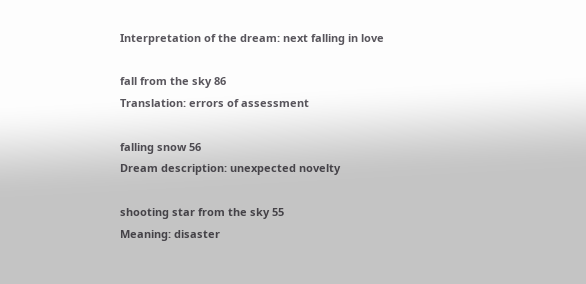Interpretation of the dream: next falling in love

fall from the sky 86
Translation: errors of assessment

falling snow 56
Dream description: unexpected novelty

shooting star from the sky 55
Meaning: disaster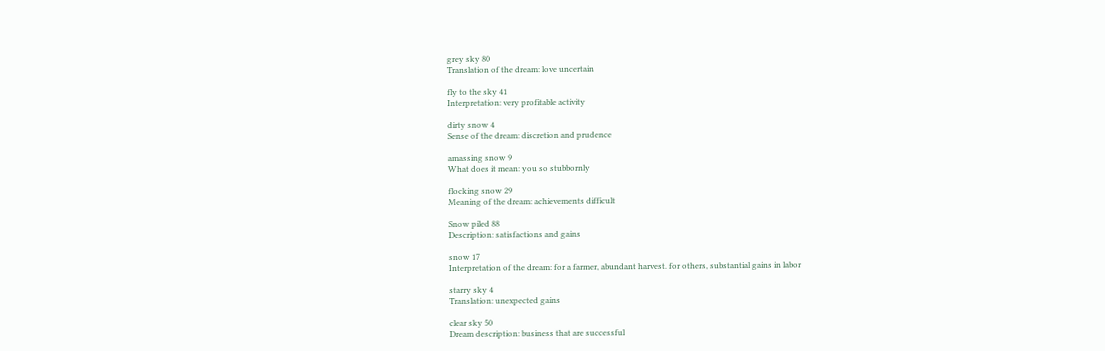grey sky 80
Translation of the dream: love uncertain

fly to the sky 41
Interpretation: very profitable activity

dirty snow 4
Sense of the dream: discretion and prudence

amassing snow 9
What does it mean: you so stubbornly

flocking snow 29
Meaning of the dream: achievements difficult

Snow piled 88
Description: satisfactions and gains

snow 17
Interpretation of the dream: for a farmer, abundant harvest. for others, substantial gains in labor

starry sky 4
Translation: unexpected gains

clear sky 50
Dream description: business that are successful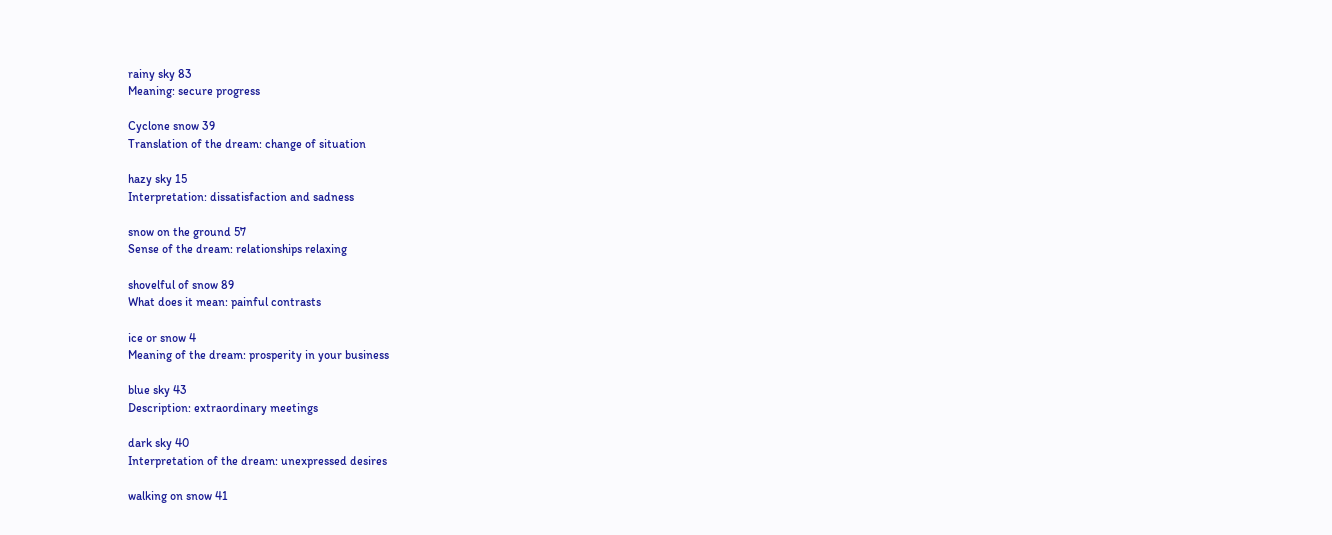rainy sky 83
Meaning: secure progress

Cyclone snow 39
Translation of the dream: change of situation

hazy sky 15
Interpretation: dissatisfaction and sadness

snow on the ground 57
Sense of the dream: relationships relaxing

shovelful of snow 89
What does it mean: painful contrasts

ice or snow 4
Meaning of the dream: prosperity in your business

blue sky 43
Description: extraordinary meetings

dark sky 40
Interpretation of the dream: unexpressed desires

walking on snow 41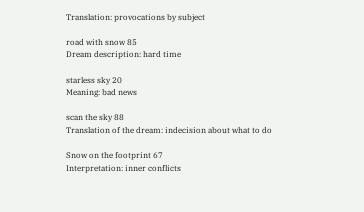Translation: provocations by subject

road with snow 85
Dream description: hard time

starless sky 20
Meaning: bad news

scan the sky 88
Translation of the dream: indecision about what to do

Snow on the footprint 67
Interpretation: inner conflicts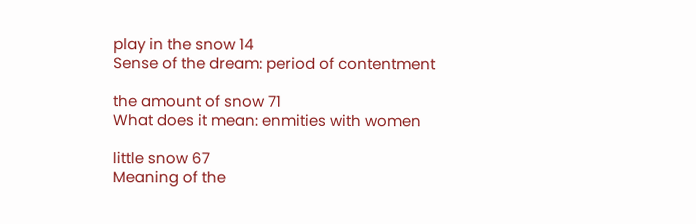play in the snow 14
Sense of the dream: period of contentment

the amount of snow 71
What does it mean: enmities with women

little snow 67
Meaning of the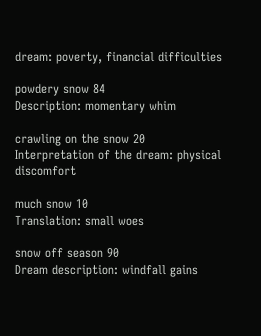dream: poverty, financial difficulties

powdery snow 84
Description: momentary whim

crawling on the snow 20
Interpretation of the dream: physical discomfort

much snow 10
Translation: small woes

snow off season 90
Dream description: windfall gains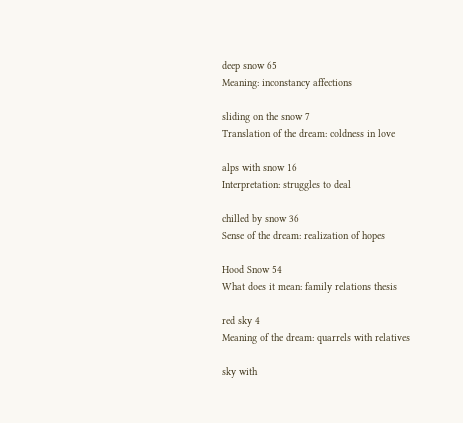deep snow 65
Meaning: inconstancy affections

sliding on the snow 7
Translation of the dream: coldness in love

alps with snow 16
Interpretation: struggles to deal

chilled by snow 36
Sense of the dream: realization of hopes

Hood Snow 54
What does it mean: family relations thesis

red sky 4
Meaning of the dream: quarrels with relatives

sky with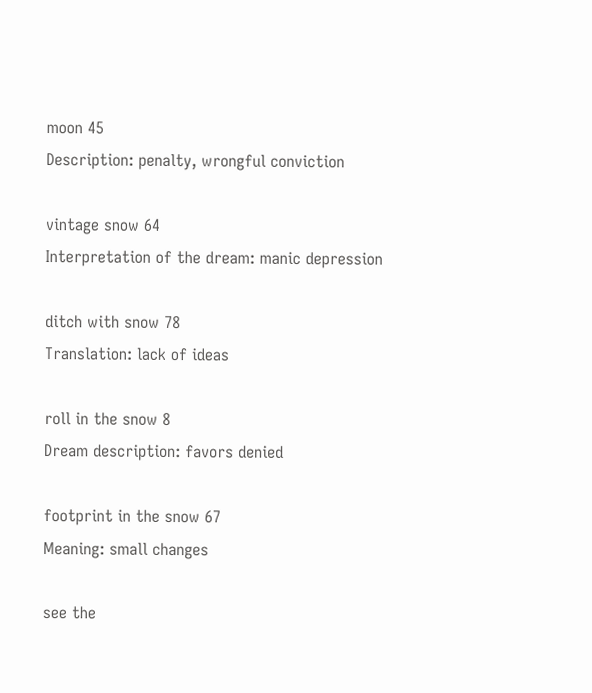moon 45
Description: penalty, wrongful conviction

vintage snow 64
Interpretation of the dream: manic depression

ditch with snow 78
Translation: lack of ideas

roll in the snow 8
Dream description: favors denied

footprint in the snow 67
Meaning: small changes

see the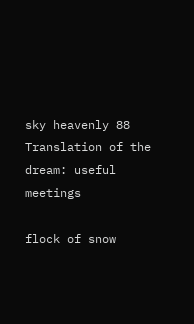sky heavenly 88
Translation of the dream: useful meetings

flock of snow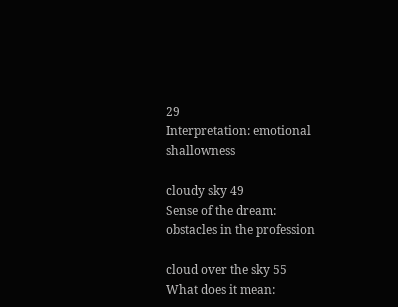29
Interpretation: emotional shallowness

cloudy sky 49
Sense of the dream: obstacles in the profession

cloud over the sky 55
What does it mean: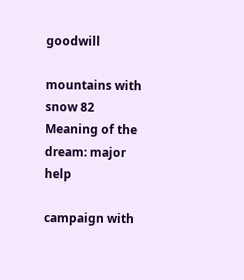goodwill

mountains with snow 82
Meaning of the dream: major help

campaign with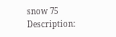snow 75
Description: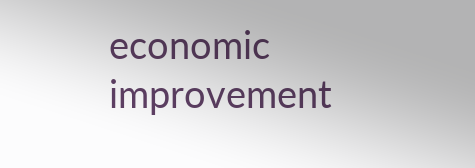economic improvement